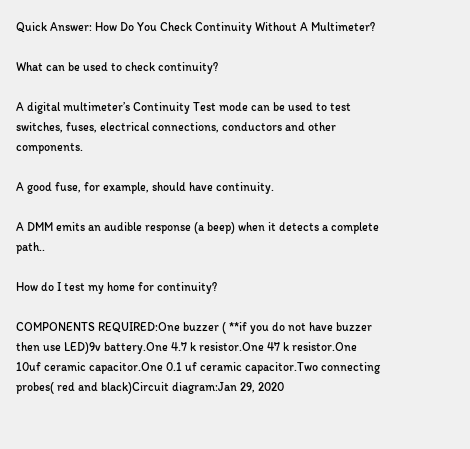Quick Answer: How Do You Check Continuity Without A Multimeter?

What can be used to check continuity?

A digital multimeter’s Continuity Test mode can be used to test switches, fuses, electrical connections, conductors and other components.

A good fuse, for example, should have continuity.

A DMM emits an audible response (a beep) when it detects a complete path..

How do I test my home for continuity?

COMPONENTS REQUIRED:One buzzer ( **if you do not have buzzer then use LED)9v battery.One 4.7 k resistor.One 47 k resistor.One 10uf ceramic capacitor.One 0.1 uf ceramic capacitor.Two connecting probes( red and black)Circuit diagram:Jan 29, 2020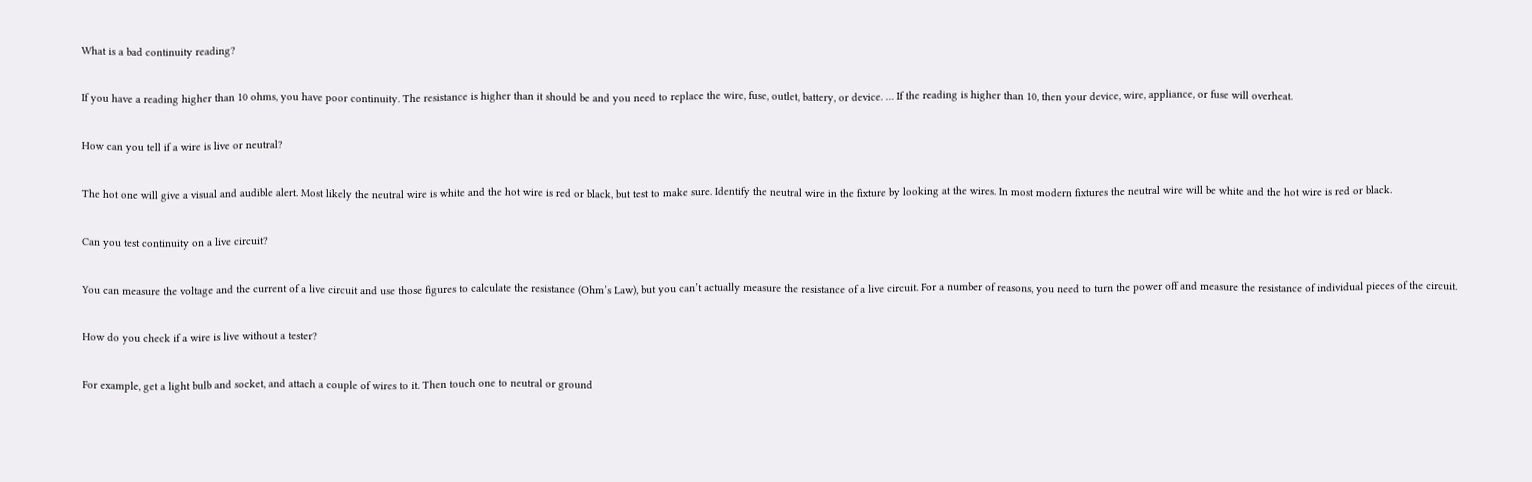What is a bad continuity reading?

If you have a reading higher than 10 ohms, you have poor continuity. The resistance is higher than it should be and you need to replace the wire, fuse, outlet, battery, or device. … If the reading is higher than 10, then your device, wire, appliance, or fuse will overheat.

How can you tell if a wire is live or neutral?

The hot one will give a visual and audible alert. Most likely the neutral wire is white and the hot wire is red or black, but test to make sure. Identify the neutral wire in the fixture by looking at the wires. In most modern fixtures the neutral wire will be white and the hot wire is red or black.

Can you test continuity on a live circuit?

You can measure the voltage and the current of a live circuit and use those figures to calculate the resistance (Ohm’s Law), but you can’t actually measure the resistance of a live circuit. For a number of reasons, you need to turn the power off and measure the resistance of individual pieces of the circuit.

How do you check if a wire is live without a tester?

For example, get a light bulb and socket, and attach a couple of wires to it. Then touch one to neutral or ground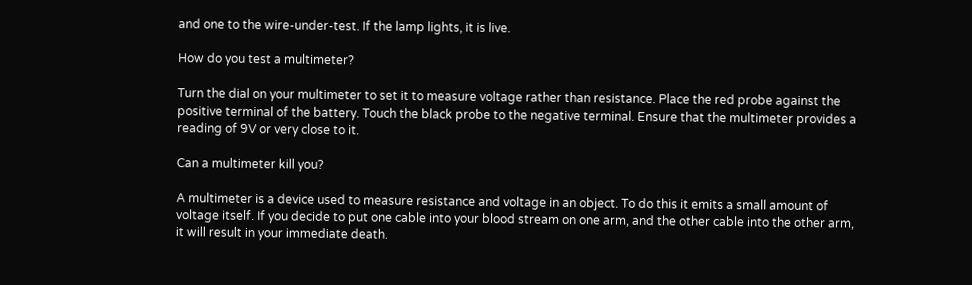and one to the wire-under-test. If the lamp lights, it is live.

How do you test a multimeter?

Turn the dial on your multimeter to set it to measure voltage rather than resistance. Place the red probe against the positive terminal of the battery. Touch the black probe to the negative terminal. Ensure that the multimeter provides a reading of 9V or very close to it.

Can a multimeter kill you?

A multimeter is a device used to measure resistance and voltage in an object. To do this it emits a small amount of voltage itself. If you decide to put one cable into your blood stream on one arm, and the other cable into the other arm, it will result in your immediate death.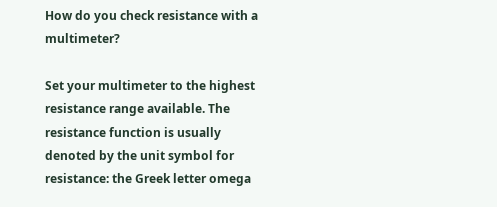How do you check resistance with a multimeter?

Set your multimeter to the highest resistance range available. The resistance function is usually denoted by the unit symbol for resistance: the Greek letter omega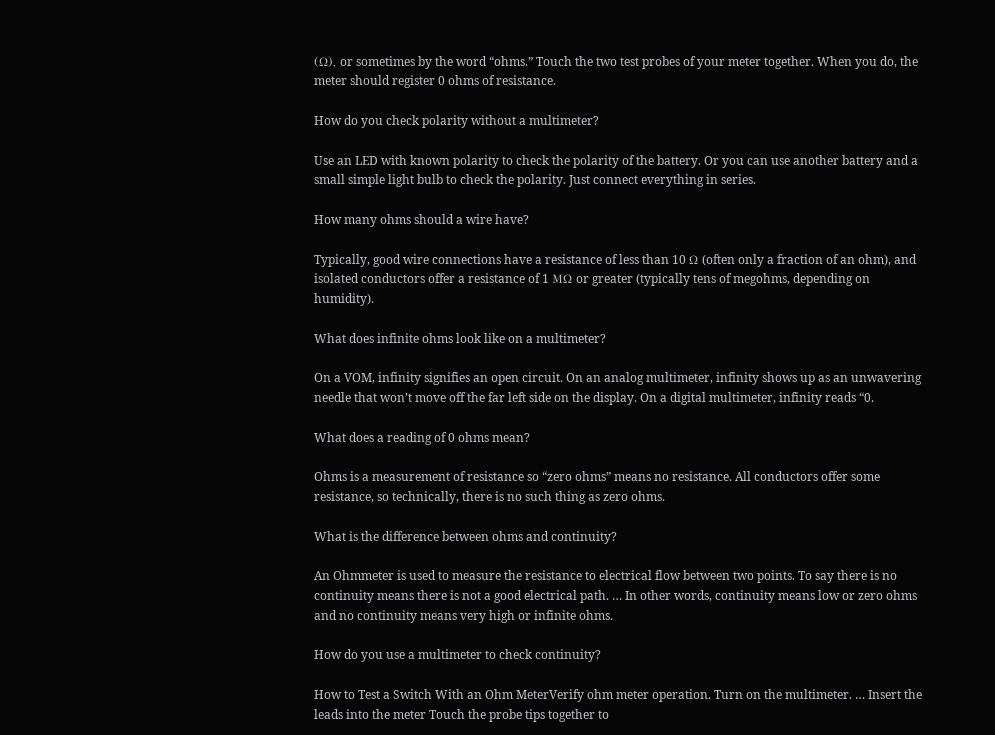(Ω), or sometimes by the word “ohms.” Touch the two test probes of your meter together. When you do, the meter should register 0 ohms of resistance.

How do you check polarity without a multimeter?

Use an LED with known polarity to check the polarity of the battery. Or you can use another battery and a small simple light bulb to check the polarity. Just connect everything in series.

How many ohms should a wire have?

Typically, good wire connections have a resistance of less than 10 Ω (often only a fraction of an ohm), and isolated conductors offer a resistance of 1 MΩ or greater (typically tens of megohms, depending on humidity).

What does infinite ohms look like on a multimeter?

On a VOM, infinity signifies an open circuit. On an analog multimeter, infinity shows up as an unwavering needle that won’t move off the far left side on the display. On a digital multimeter, infinity reads “0.

What does a reading of 0 ohms mean?

Ohms is a measurement of resistance so “zero ohms” means no resistance. All conductors offer some resistance, so technically, there is no such thing as zero ohms.

What is the difference between ohms and continuity?

An Ohmmeter is used to measure the resistance to electrical flow between two points. To say there is no continuity means there is not a good electrical path. … In other words, continuity means low or zero ohms and no continuity means very high or infinite ohms.

How do you use a multimeter to check continuity?

How to Test a Switch With an Ohm MeterVerify ohm meter operation. Turn on the multimeter. … Insert the leads into the meter Touch the probe tips together to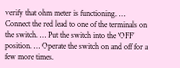verify that ohm meter is functioning. … Connect the red lead to one of the terminals on the switch. … Put the switch into the ‘OFF’ position. … Operate the switch on and off for a few more times.